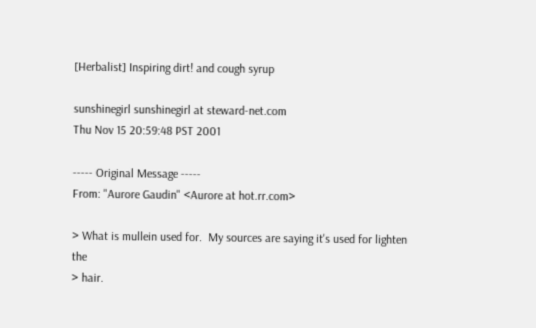[Herbalist] Inspiring dirt! and cough syrup

sunshinegirl sunshinegirl at steward-net.com
Thu Nov 15 20:59:48 PST 2001

----- Original Message -----
From: "Aurore Gaudin" <Aurore at hot.rr.com>

> What is mullein used for.  My sources are saying it's used for lighten the
> hair.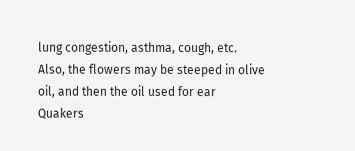lung congestion, asthma, cough, etc.
Also, the flowers may be steeped in olive oil, and then the oil used for ear
Quakers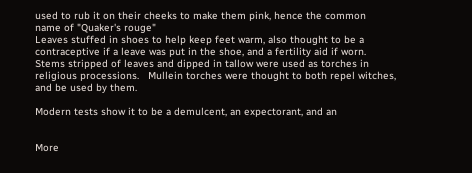used to rub it on their cheeks to make them pink, hence the common
name of "Quaker's rouge"
Leaves stuffed in shoes to help keep feet warm, also thought to be a
contraceptive if a leave was put in the shoe, and a fertility aid if worn.
Stems stripped of leaves and dipped in tallow were used as torches in
religious processions.   Mullein torches were thought to both repel witches,
and be used by them.

Modern tests show it to be a demulcent, an expectorant, and an


More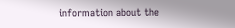information about the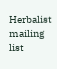Herbalist mailing list